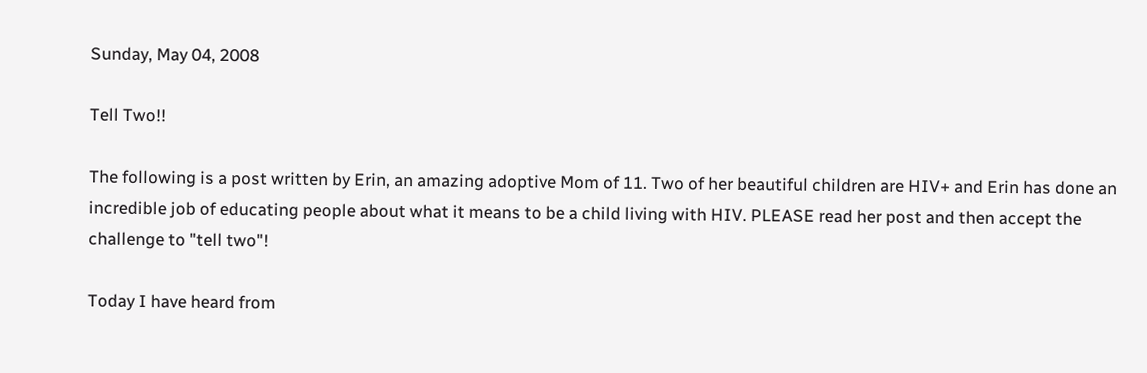Sunday, May 04, 2008

Tell Two!!

The following is a post written by Erin, an amazing adoptive Mom of 11. Two of her beautiful children are HIV+ and Erin has done an incredible job of educating people about what it means to be a child living with HIV. PLEASE read her post and then accept the challenge to "tell two"!

Today I have heard from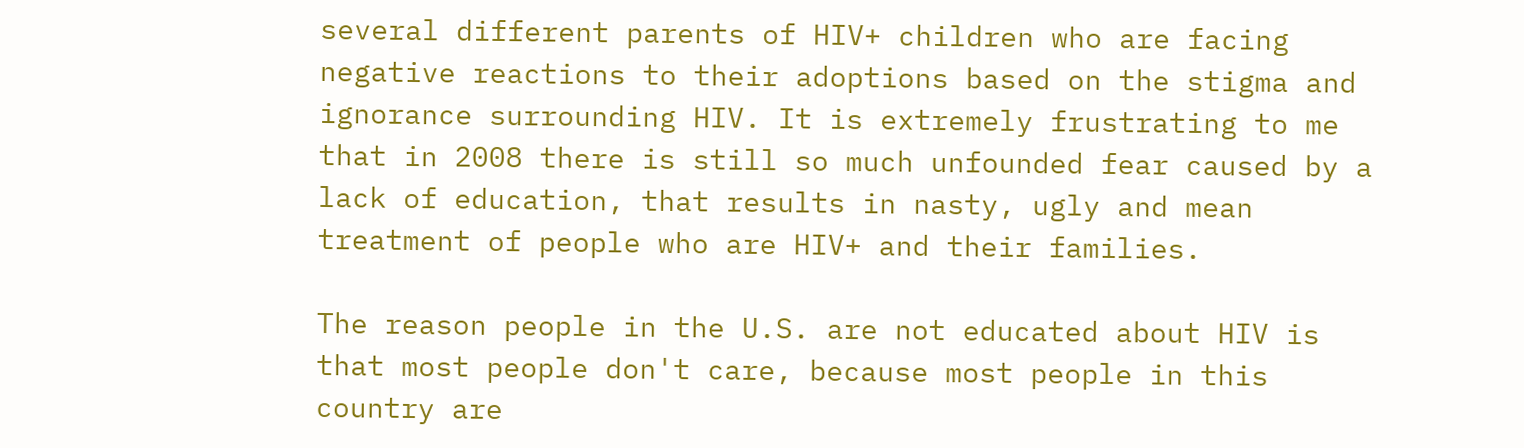several different parents of HIV+ children who are facing negative reactions to their adoptions based on the stigma and ignorance surrounding HIV. It is extremely frustrating to me that in 2008 there is still so much unfounded fear caused by a lack of education, that results in nasty, ugly and mean treatment of people who are HIV+ and their families.

The reason people in the U.S. are not educated about HIV is that most people don't care, because most people in this country are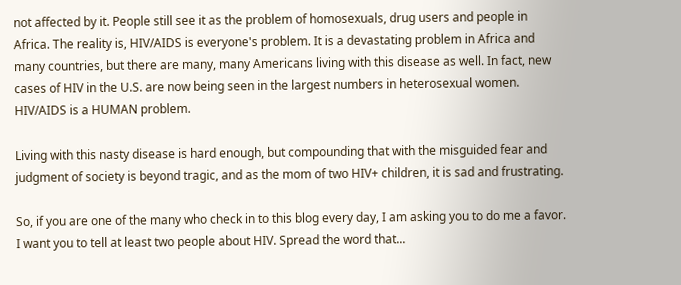not affected by it. People still see it as the problem of homosexuals, drug users and people in Africa. The reality is, HIV/AIDS is everyone's problem. It is a devastating problem in Africa and many countries, but there are many, many Americans living with this disease as well. In fact, new cases of HIV in the U.S. are now being seen in the largest numbers in heterosexual women. HIV/AIDS is a HUMAN problem.

Living with this nasty disease is hard enough, but compounding that with the misguided fear and judgment of society is beyond tragic, and as the mom of two HIV+ children, it is sad and frustrating.

So, if you are one of the many who check in to this blog every day, I am asking you to do me a favor. I want you to tell at least two people about HIV. Spread the word that...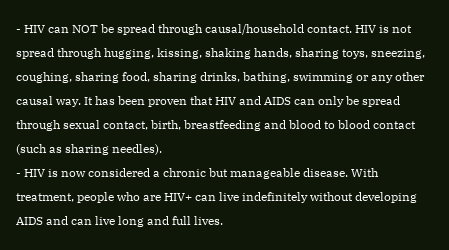- HIV can NOT be spread through causal/household contact. HIV is not spread through hugging, kissing, shaking hands, sharing toys, sneezing, coughing, sharing food, sharing drinks, bathing, swimming or any other causal way. It has been proven that HIV and AIDS can only be spread through sexual contact, birth, breastfeeding and blood to blood contact (such as sharing needles).
- HIV is now considered a chronic but manageable disease. With treatment, people who are HIV+ can live indefinitely without developing AIDS and can live long and full lives.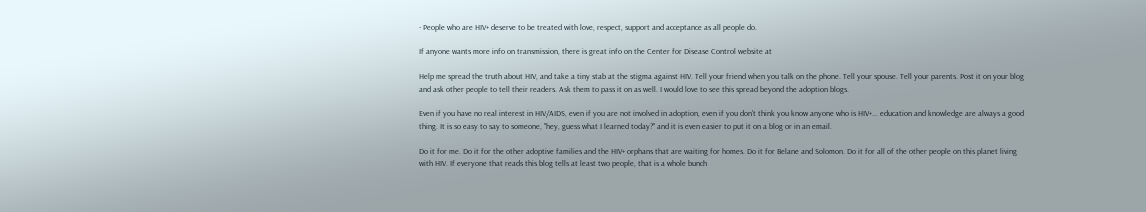- People who are HIV+ deserve to be treated with love, respect, support and acceptance as all people do.

If anyone wants more info on transmission, there is great info on the Center for Disease Control website at

Help me spread the truth about HIV, and take a tiny stab at the stigma against HIV. Tell your friend when you talk on the phone. Tell your spouse. Tell your parents. Post it on your blog and ask other people to tell their readers. Ask them to pass it on as well. I would love to see this spread beyond the adoption blogs.

Even if you have no real interest in HIV/AIDS, even if you are not involved in adoption, even if you don't think you know anyone who is HIV+... education and knowledge are always a good thing. It is so easy to say to someone, "hey, guess what I learned today?" and it is even easier to put it on a blog or in an email.

Do it for me. Do it for the other adoptive families and the HIV+ orphans that are waiting for homes. Do it for Belane and Solomon. Do it for all of the other people on this planet living with HIV. If everyone that reads this blog tells at least two people, that is a whole bunch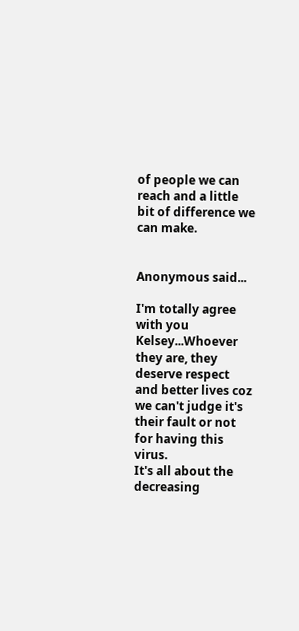of people we can reach and a little bit of difference we can make.


Anonymous said...

I'm totally agree with you Kelsey...Whoever they are, they deserve respect and better lives coz we can't judge it's their fault or not for having this virus.
It's all about the decreasing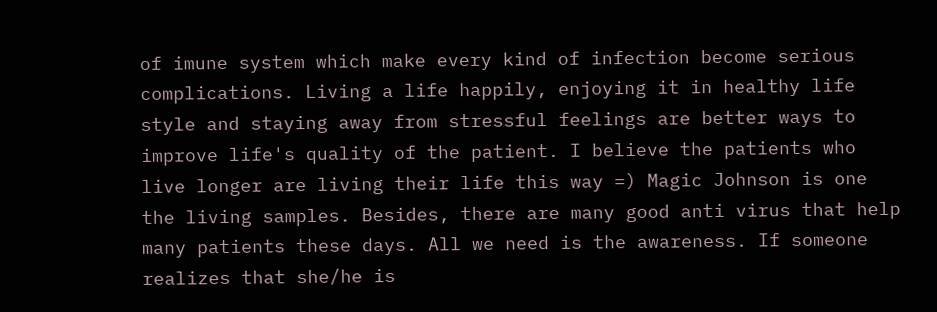of imune system which make every kind of infection become serious complications. Living a life happily, enjoying it in healthy life style and staying away from stressful feelings are better ways to improve life's quality of the patient. I believe the patients who live longer are living their life this way =) Magic Johnson is one the living samples. Besides, there are many good anti virus that help many patients these days. All we need is the awareness. If someone realizes that she/he is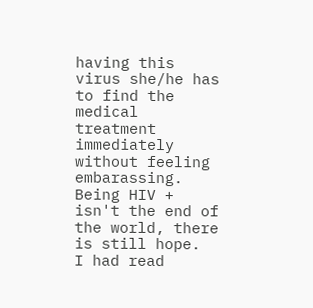having this virus she/he has to find the medical treatment immediately without feeling embarassing. Being HIV + isn't the end of the world, there is still hope.
I had read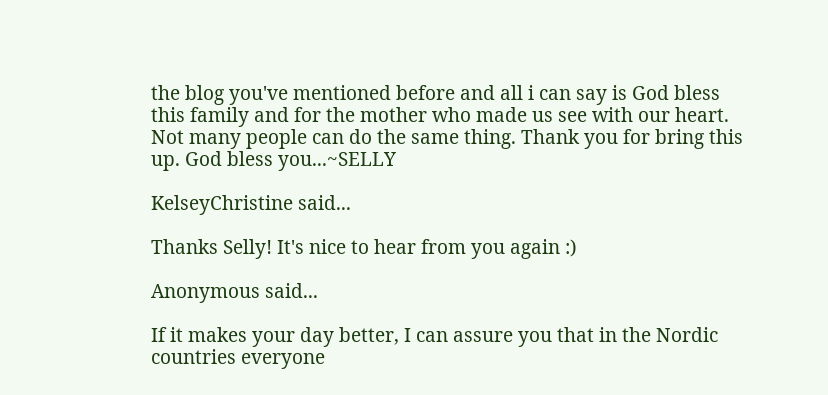the blog you've mentioned before and all i can say is God bless this family and for the mother who made us see with our heart. Not many people can do the same thing. Thank you for bring this up. God bless you...~SELLY

KelseyChristine said...

Thanks Selly! It's nice to hear from you again :)

Anonymous said...

If it makes your day better, I can assure you that in the Nordic countries everyone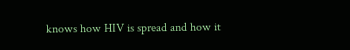knows how HIV is spread and how it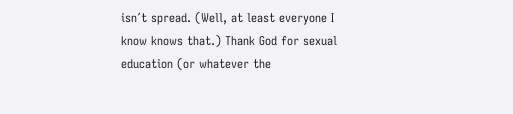isn´t spread. (Well, at least everyone I know knows that.) Thank God for sexual education (or whatever the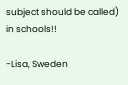subject should be called) in schools!!

-Lisa, Sweden